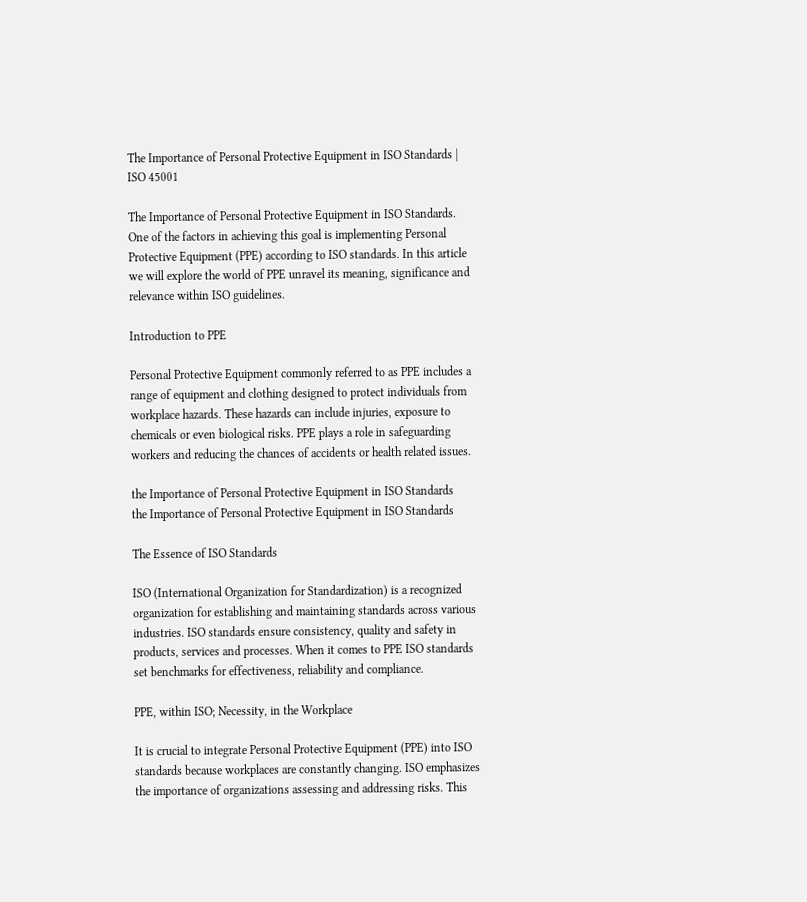The Importance of Personal Protective Equipment in ISO Standards | ISO 45001

The Importance of Personal Protective Equipment in ISO Standards. One of the factors in achieving this goal is implementing Personal Protective Equipment (PPE) according to ISO standards. In this article we will explore the world of PPE unravel its meaning, significance and relevance within ISO guidelines.

Introduction to PPE

Personal Protective Equipment commonly referred to as PPE includes a range of equipment and clothing designed to protect individuals from workplace hazards. These hazards can include injuries, exposure to chemicals or even biological risks. PPE plays a role in safeguarding workers and reducing the chances of accidents or health related issues.

the Importance of Personal Protective Equipment in ISO Standards
the Importance of Personal Protective Equipment in ISO Standards

The Essence of ISO Standards

ISO (International Organization for Standardization) is a recognized organization for establishing and maintaining standards across various industries. ISO standards ensure consistency, quality and safety in products, services and processes. When it comes to PPE ISO standards set benchmarks for effectiveness, reliability and compliance.

PPE, within ISO; Necessity, in the Workplace

It is crucial to integrate Personal Protective Equipment (PPE) into ISO standards because workplaces are constantly changing. ISO emphasizes the importance of organizations assessing and addressing risks. This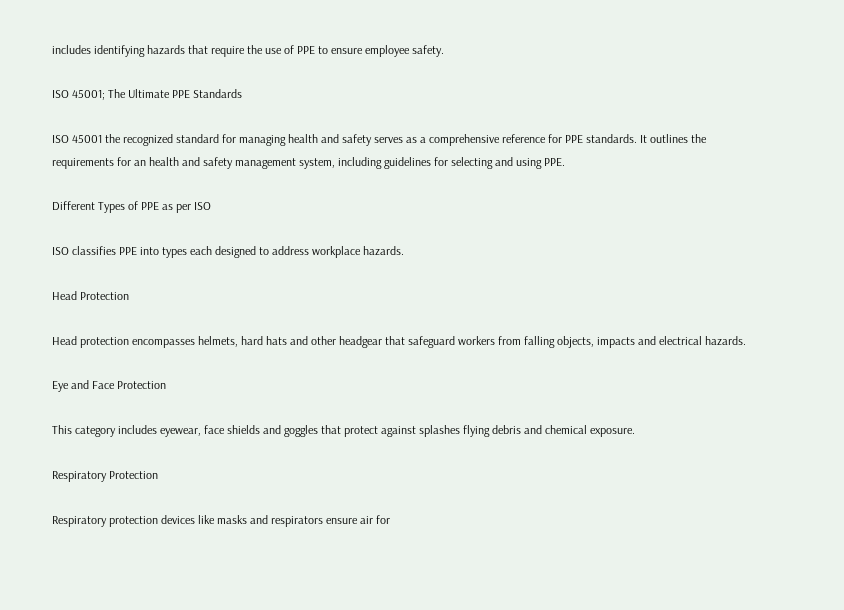includes identifying hazards that require the use of PPE to ensure employee safety.

ISO 45001; The Ultimate PPE Standards

ISO 45001 the recognized standard for managing health and safety serves as a comprehensive reference for PPE standards. It outlines the requirements for an health and safety management system, including guidelines for selecting and using PPE.

Different Types of PPE as per ISO

ISO classifies PPE into types each designed to address workplace hazards.

Head Protection

Head protection encompasses helmets, hard hats and other headgear that safeguard workers from falling objects, impacts and electrical hazards.

Eye and Face Protection

This category includes eyewear, face shields and goggles that protect against splashes flying debris and chemical exposure.

Respiratory Protection

Respiratory protection devices like masks and respirators ensure air for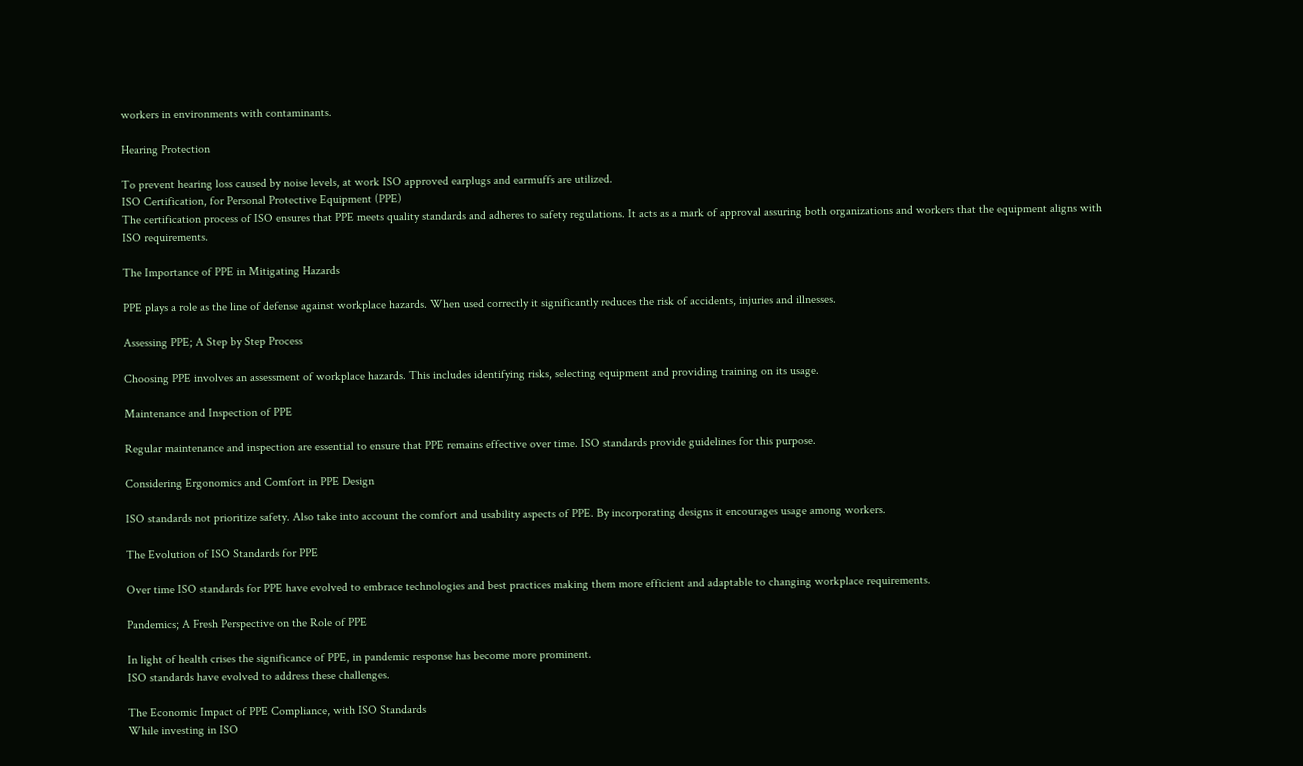workers in environments with contaminants.

Hearing Protection

To prevent hearing loss caused by noise levels, at work ISO approved earplugs and earmuffs are utilized.
ISO Certification, for Personal Protective Equipment (PPE)
The certification process of ISO ensures that PPE meets quality standards and adheres to safety regulations. It acts as a mark of approval assuring both organizations and workers that the equipment aligns with ISO requirements.

The Importance of PPE in Mitigating Hazards

PPE plays a role as the line of defense against workplace hazards. When used correctly it significantly reduces the risk of accidents, injuries and illnesses.

Assessing PPE; A Step by Step Process

Choosing PPE involves an assessment of workplace hazards. This includes identifying risks, selecting equipment and providing training on its usage.

Maintenance and Inspection of PPE

Regular maintenance and inspection are essential to ensure that PPE remains effective over time. ISO standards provide guidelines for this purpose.

Considering Ergonomics and Comfort in PPE Design

ISO standards not prioritize safety. Also take into account the comfort and usability aspects of PPE. By incorporating designs it encourages usage among workers.

The Evolution of ISO Standards for PPE

Over time ISO standards for PPE have evolved to embrace technologies and best practices making them more efficient and adaptable to changing workplace requirements.

Pandemics; A Fresh Perspective on the Role of PPE

In light of health crises the significance of PPE, in pandemic response has become more prominent.
ISO standards have evolved to address these challenges.

The Economic Impact of PPE Compliance, with ISO Standards
While investing in ISO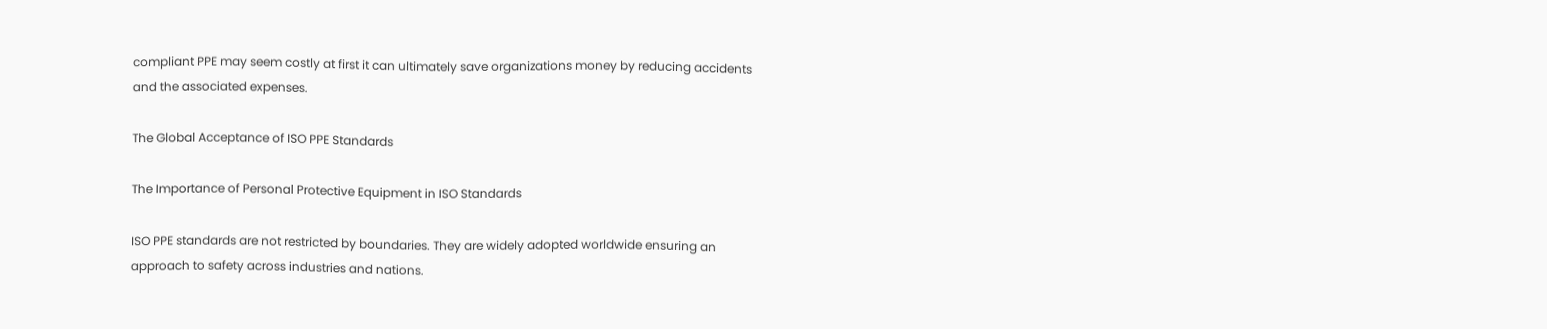compliant PPE may seem costly at first it can ultimately save organizations money by reducing accidents and the associated expenses.

The Global Acceptance of ISO PPE Standards

The Importance of Personal Protective Equipment in ISO Standards

ISO PPE standards are not restricted by boundaries. They are widely adopted worldwide ensuring an approach to safety across industries and nations.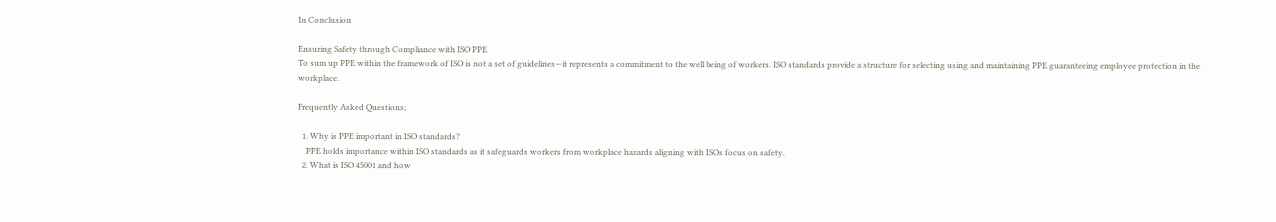In Conclusion

Ensuring Safety through Compliance with ISO PPE
To sum up PPE within the framework of ISO is not a set of guidelines—it represents a commitment to the well being of workers. ISO standards provide a structure for selecting using and maintaining PPE guaranteeing employee protection in the workplace.

Frequently Asked Questions;

  1. Why is PPE important in ISO standards?
    PPE holds importance within ISO standards as it safeguards workers from workplace hazards aligning with ISOs focus on safety.
  2. What is ISO 45001 and how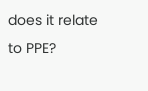does it relate to PPE?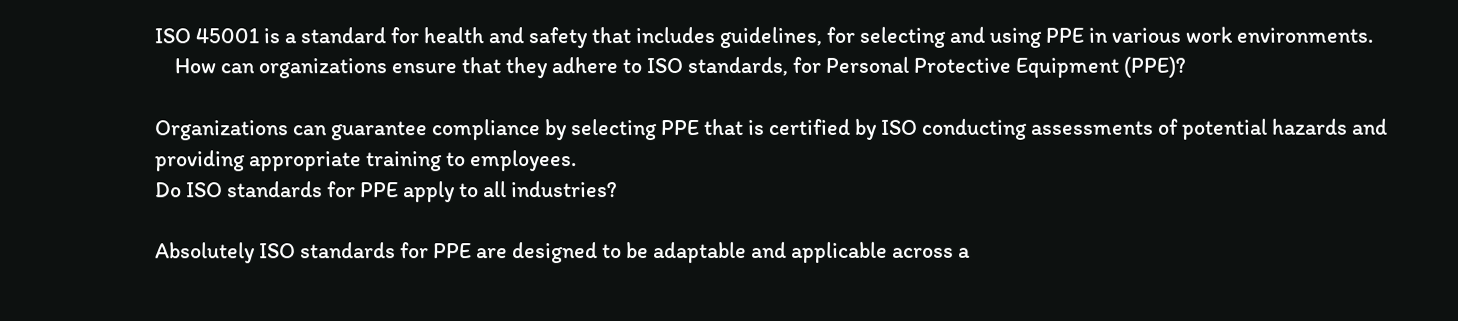ISO 45001 is a standard for health and safety that includes guidelines, for selecting and using PPE in various work environments.
    How can organizations ensure that they adhere to ISO standards, for Personal Protective Equipment (PPE)?

Organizations can guarantee compliance by selecting PPE that is certified by ISO conducting assessments of potential hazards and providing appropriate training to employees.
Do ISO standards for PPE apply to all industries?

Absolutely ISO standards for PPE are designed to be adaptable and applicable across a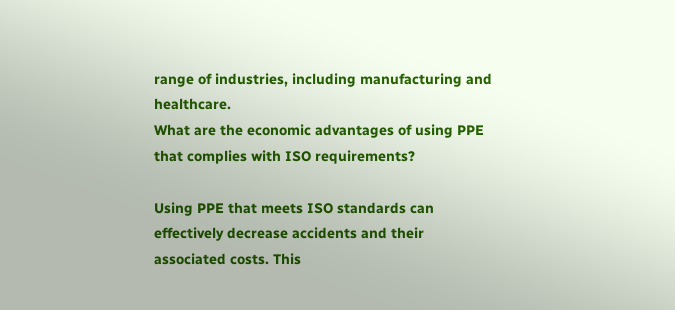range of industries, including manufacturing and healthcare.
What are the economic advantages of using PPE that complies with ISO requirements?

Using PPE that meets ISO standards can effectively decrease accidents and their associated costs. This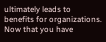ultimately leads to benefits for organizations.
Now that you have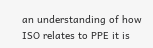an understanding of how ISO relates to PPE it is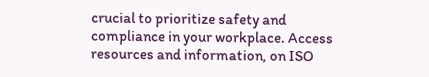crucial to prioritize safety and compliance in your workplace. Access resources and information, on ISO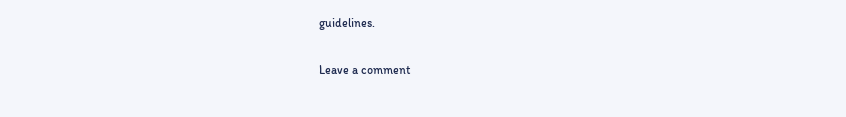guidelines.

Leave a comment